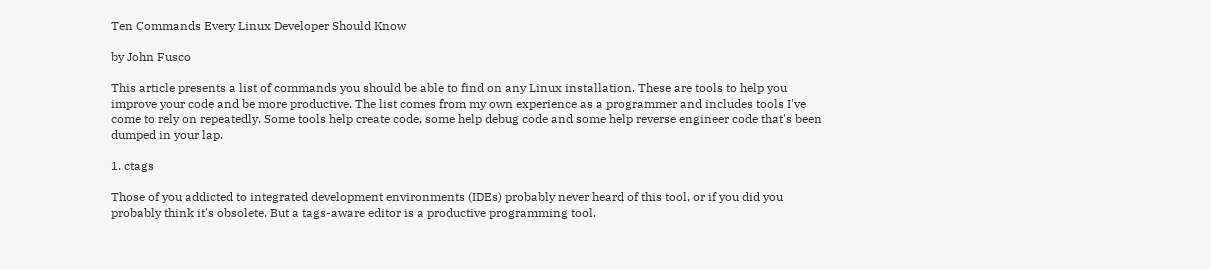Ten Commands Every Linux Developer Should Know

by John Fusco

This article presents a list of commands you should be able to find on any Linux installation. These are tools to help you improve your code and be more productive. The list comes from my own experience as a programmer and includes tools I've come to rely on repeatedly. Some tools help create code, some help debug code and some help reverse engineer code that's been dumped in your lap.

1. ctags

Those of you addicted to integrated development environments (IDEs) probably never heard of this tool, or if you did you probably think it's obsolete. But a tags-aware editor is a productive programming tool.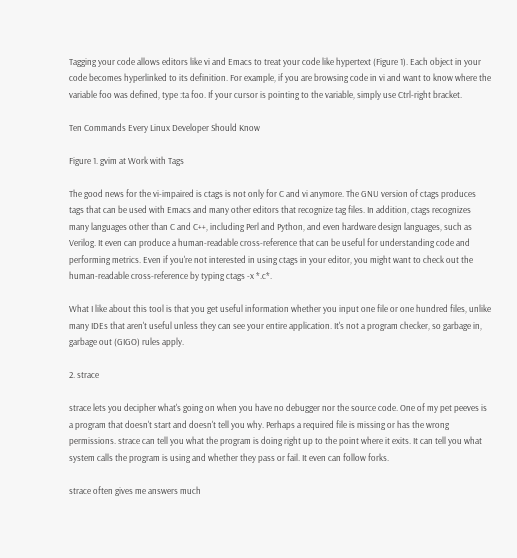Tagging your code allows editors like vi and Emacs to treat your code like hypertext (Figure 1). Each object in your code becomes hyperlinked to its definition. For example, if you are browsing code in vi and want to know where the variable foo was defined, type :ta foo. If your cursor is pointing to the variable, simply use Ctrl-right bracket.

Ten Commands Every Linux Developer Should Know

Figure 1. gvim at Work with Tags

The good news for the vi-impaired is ctags is not only for C and vi anymore. The GNU version of ctags produces tags that can be used with Emacs and many other editors that recognize tag files. In addition, ctags recognizes many languages other than C and C++, including Perl and Python, and even hardware design languages, such as Verilog. It even can produce a human-readable cross-reference that can be useful for understanding code and performing metrics. Even if you're not interested in using ctags in your editor, you might want to check out the human-readable cross-reference by typing ctags -x *.c*.

What I like about this tool is that you get useful information whether you input one file or one hundred files, unlike many IDEs that aren't useful unless they can see your entire application. It's not a program checker, so garbage in, garbage out (GIGO) rules apply.

2. strace

strace lets you decipher what's going on when you have no debugger nor the source code. One of my pet peeves is a program that doesn't start and doesn't tell you why. Perhaps a required file is missing or has the wrong permissions. strace can tell you what the program is doing right up to the point where it exits. It can tell you what system calls the program is using and whether they pass or fail. It even can follow forks.

strace often gives me answers much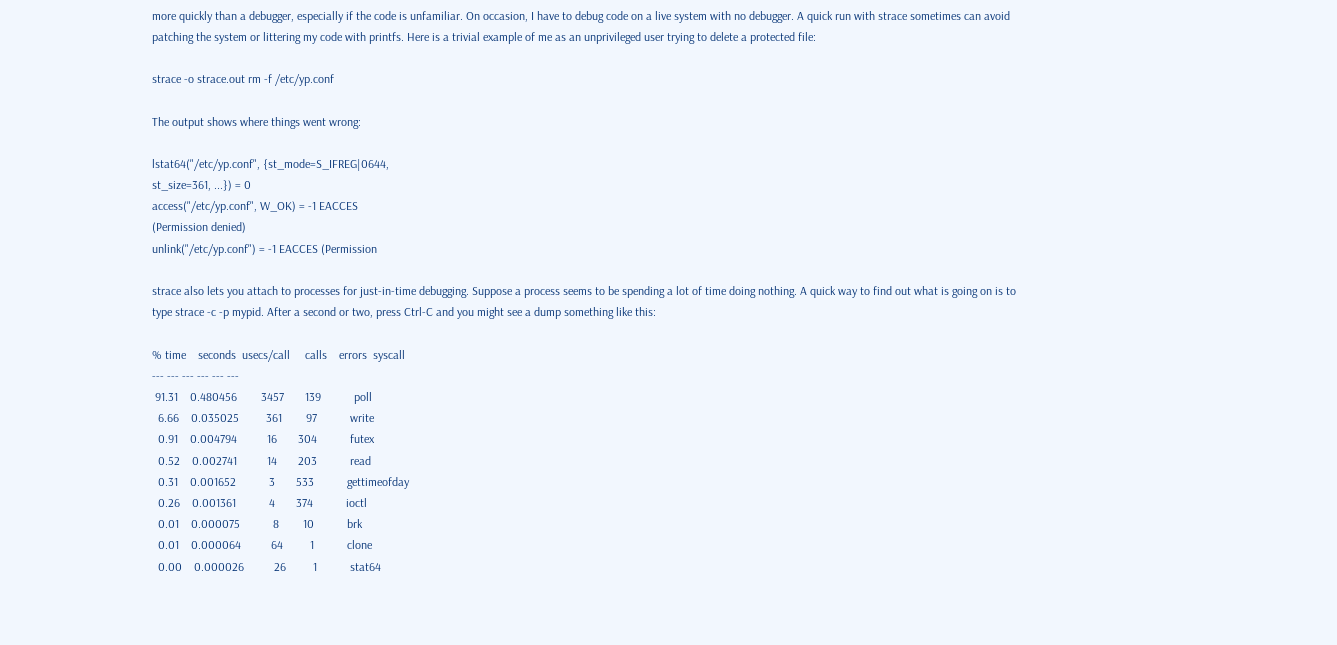more quickly than a debugger, especially if the code is unfamiliar. On occasion, I have to debug code on a live system with no debugger. A quick run with strace sometimes can avoid patching the system or littering my code with printfs. Here is a trivial example of me as an unprivileged user trying to delete a protected file:

strace -o strace.out rm -f /etc/yp.conf

The output shows where things went wrong:

lstat64("/etc/yp.conf", {st_mode=S_IFREG|0644,
st_size=361, ...}) = 0
access("/etc/yp.conf", W_OK) = -1 EACCES
(Permission denied)
unlink("/etc/yp.conf") = -1 EACCES (Permission

strace also lets you attach to processes for just-in-time debugging. Suppose a process seems to be spending a lot of time doing nothing. A quick way to find out what is going on is to type strace -c -p mypid. After a second or two, press Ctrl-C and you might see a dump something like this:

% time    seconds  usecs/call     calls    errors  syscall
--- --- --- --- --- ---
 91.31    0.480456        3457       139           poll
  6.66    0.035025         361        97           write
  0.91    0.004794          16       304           futex
  0.52    0.002741          14       203           read
  0.31    0.001652           3       533           gettimeofday
  0.26    0.001361           4       374           ioctl
  0.01    0.000075           8        10           brk
  0.01    0.000064          64         1           clone
  0.00    0.000026          26         1           stat64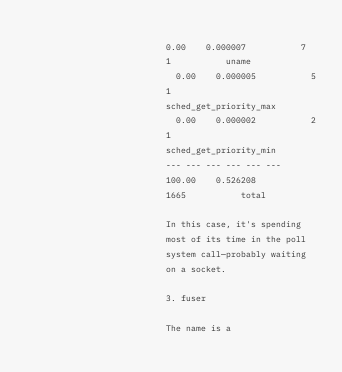0.00    0.000007           7         1           uname
  0.00    0.000005           5         1           sched_get_priority_max
  0.00    0.000002           2         1           sched_get_priority_min
--- --- --- --- --- ---
100.00    0.526208                  1665           total

In this case, it's spending most of its time in the poll system call—probably waiting on a socket.

3. fuser

The name is a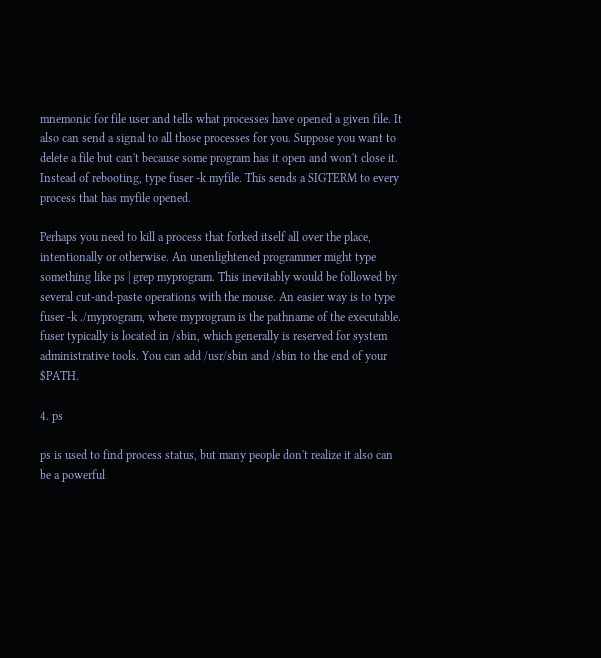mnemonic for file user and tells what processes have opened a given file. It also can send a signal to all those processes for you. Suppose you want to delete a file but can't because some program has it open and won't close it. Instead of rebooting, type fuser -k myfile. This sends a SIGTERM to every process that has myfile opened.

Perhaps you need to kill a process that forked itself all over the place, intentionally or otherwise. An unenlightened programmer might type something like ps | grep myprogram. This inevitably would be followed by several cut-and-paste operations with the mouse. An easier way is to type fuser -k ./myprogram, where myprogram is the pathname of the executable. fuser typically is located in /sbin, which generally is reserved for system administrative tools. You can add /usr/sbin and /sbin to the end of your $PATH.

4. ps

ps is used to find process status, but many people don't realize it also can be a powerful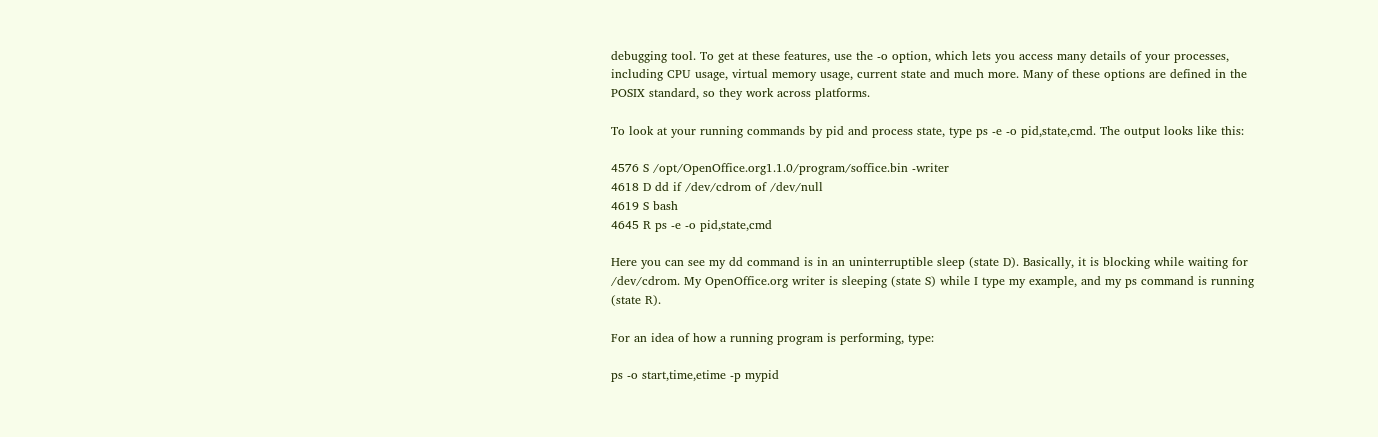debugging tool. To get at these features, use the -o option, which lets you access many details of your processes, including CPU usage, virtual memory usage, current state and much more. Many of these options are defined in the POSIX standard, so they work across platforms.

To look at your running commands by pid and process state, type ps -e -o pid,state,cmd. The output looks like this:

4576 S /opt/OpenOffice.org1.1.0/program/soffice.bin -writer
4618 D dd if /dev/cdrom of /dev/null
4619 S bash
4645 R ps -e -o pid,state,cmd

Here you can see my dd command is in an uninterruptible sleep (state D). Basically, it is blocking while waiting for /dev/cdrom. My OpenOffice.org writer is sleeping (state S) while I type my example, and my ps command is running (state R).

For an idea of how a running program is performing, type:

ps -o start,time,etime -p mypid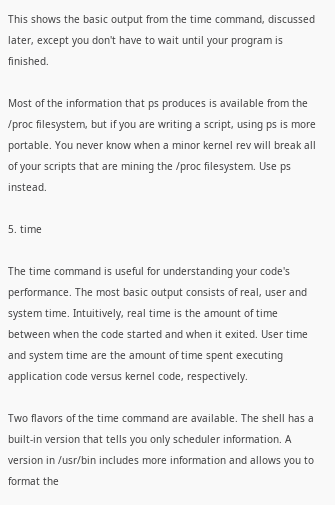This shows the basic output from the time command, discussed later, except you don't have to wait until your program is finished.

Most of the information that ps produces is available from the /proc filesystem, but if you are writing a script, using ps is more portable. You never know when a minor kernel rev will break all of your scripts that are mining the /proc filesystem. Use ps instead.

5. time

The time command is useful for understanding your code's performance. The most basic output consists of real, user and system time. Intuitively, real time is the amount of time between when the code started and when it exited. User time and system time are the amount of time spent executing application code versus kernel code, respectively.

Two flavors of the time command are available. The shell has a built-in version that tells you only scheduler information. A version in /usr/bin includes more information and allows you to format the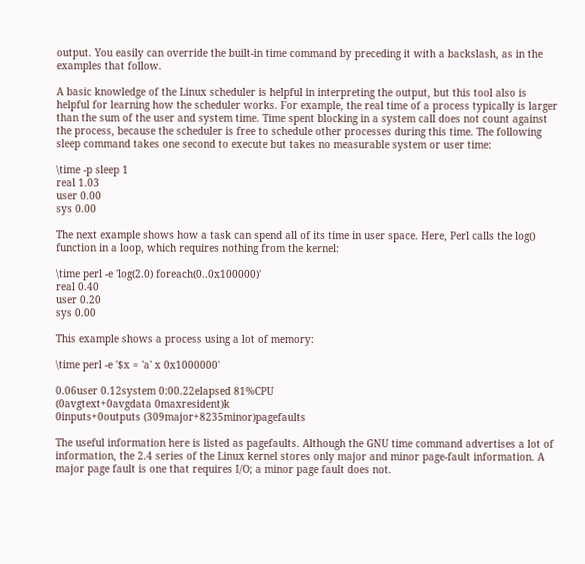output. You easily can override the built-in time command by preceding it with a backslash, as in the examples that follow.

A basic knowledge of the Linux scheduler is helpful in interpreting the output, but this tool also is helpful for learning how the scheduler works. For example, the real time of a process typically is larger than the sum of the user and system time. Time spent blocking in a system call does not count against the process, because the scheduler is free to schedule other processes during this time. The following sleep command takes one second to execute but takes no measurable system or user time:

\time -p sleep 1
real 1.03
user 0.00
sys 0.00

The next example shows how a task can spend all of its time in user space. Here, Perl calls the log() function in a loop, which requires nothing from the kernel:

\time perl -e 'log(2.0) foreach(0..0x100000)'
real 0.40
user 0.20
sys 0.00

This example shows a process using a lot of memory:

\time perl -e '$x = 'a' x 0x1000000'

0.06user 0.12system 0:00.22elapsed 81%CPU
(0avgtext+0avgdata 0maxresident)k
0inputs+0outputs (309major+8235minor)pagefaults

The useful information here is listed as pagefaults. Although the GNU time command advertises a lot of information, the 2.4 series of the Linux kernel stores only major and minor page-fault information. A major page fault is one that requires I/O; a minor page fault does not.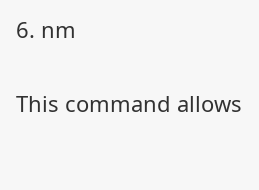6. nm

This command allows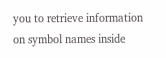you to retrieve information on symbol names inside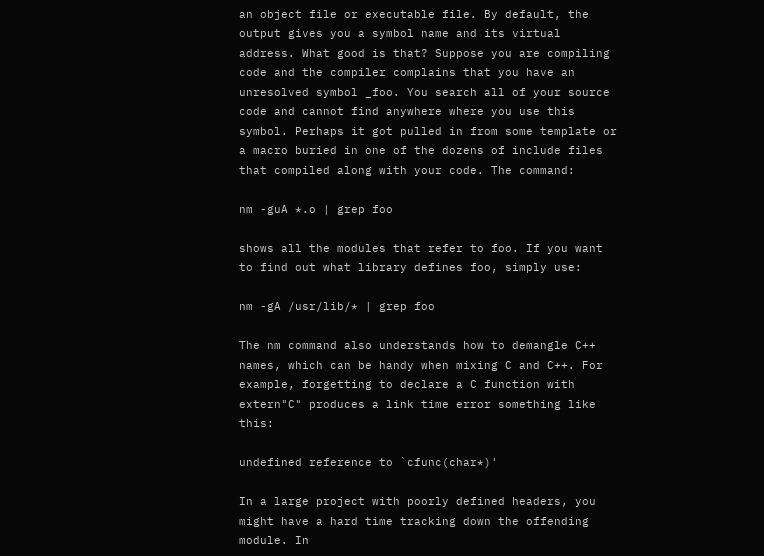an object file or executable file. By default, the output gives you a symbol name and its virtual address. What good is that? Suppose you are compiling code and the compiler complains that you have an unresolved symbol _foo. You search all of your source code and cannot find anywhere where you use this symbol. Perhaps it got pulled in from some template or a macro buried in one of the dozens of include files that compiled along with your code. The command:

nm -guA *.o | grep foo

shows all the modules that refer to foo. If you want to find out what library defines foo, simply use:

nm -gA /usr/lib/* | grep foo

The nm command also understands how to demangle C++ names, which can be handy when mixing C and C++. For example, forgetting to declare a C function with extern"C" produces a link time error something like this:

undefined reference to `cfunc(char*)'

In a large project with poorly defined headers, you might have a hard time tracking down the offending module. In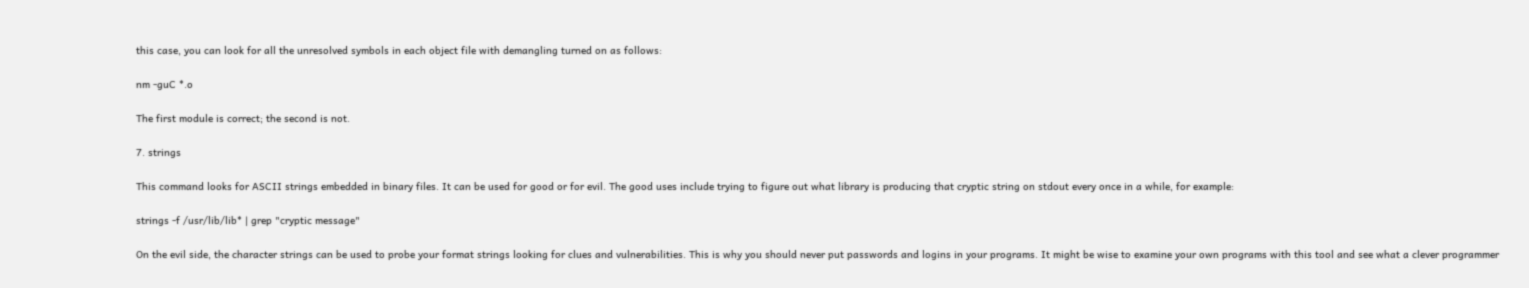this case, you can look for all the unresolved symbols in each object file with demangling turned on as follows:

nm -guC *.o

The first module is correct; the second is not.

7. strings

This command looks for ASCII strings embedded in binary files. It can be used for good or for evil. The good uses include trying to figure out what library is producing that cryptic string on stdout every once in a while, for example:

strings -f /usr/lib/lib* | grep "cryptic message"

On the evil side, the character strings can be used to probe your format strings looking for clues and vulnerabilities. This is why you should never put passwords and logins in your programs. It might be wise to examine your own programs with this tool and see what a clever programmer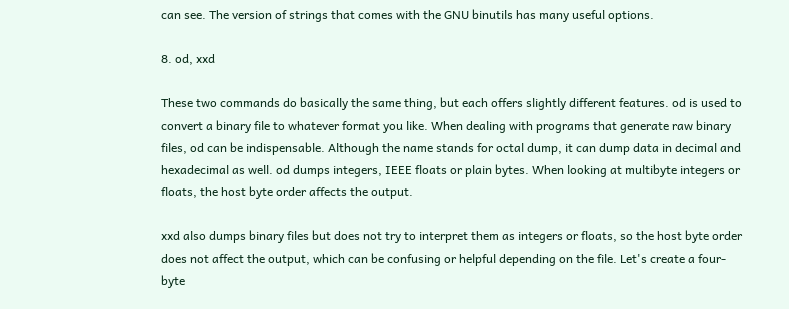can see. The version of strings that comes with the GNU binutils has many useful options.

8. od, xxd

These two commands do basically the same thing, but each offers slightly different features. od is used to convert a binary file to whatever format you like. When dealing with programs that generate raw binary files, od can be indispensable. Although the name stands for octal dump, it can dump data in decimal and hexadecimal as well. od dumps integers, IEEE floats or plain bytes. When looking at multibyte integers or floats, the host byte order affects the output.

xxd also dumps binary files but does not try to interpret them as integers or floats, so the host byte order does not affect the output, which can be confusing or helpful depending on the file. Let's create a four-byte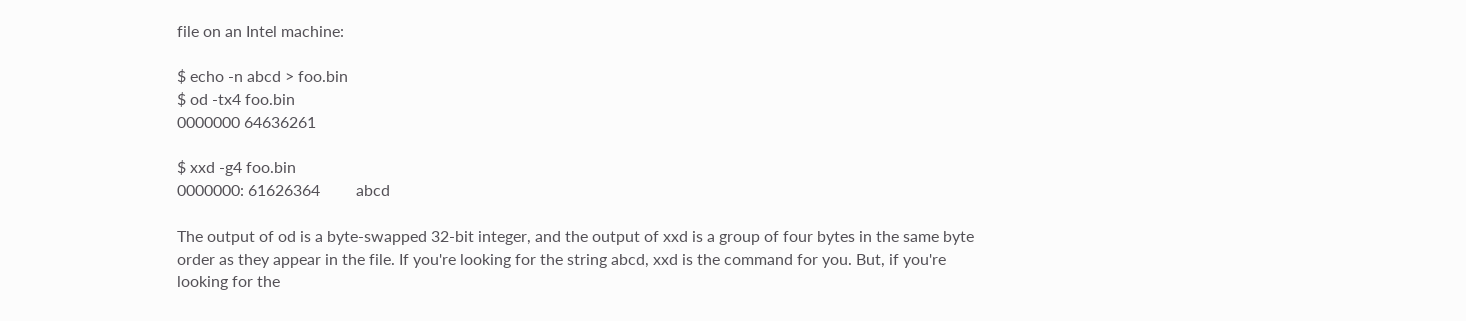file on an Intel machine:

$ echo -n abcd > foo.bin
$ od -tx4 foo.bin
0000000 64636261

$ xxd -g4 foo.bin
0000000: 61626364         abcd

The output of od is a byte-swapped 32-bit integer, and the output of xxd is a group of four bytes in the same byte order as they appear in the file. If you're looking for the string abcd, xxd is the command for you. But, if you're looking for the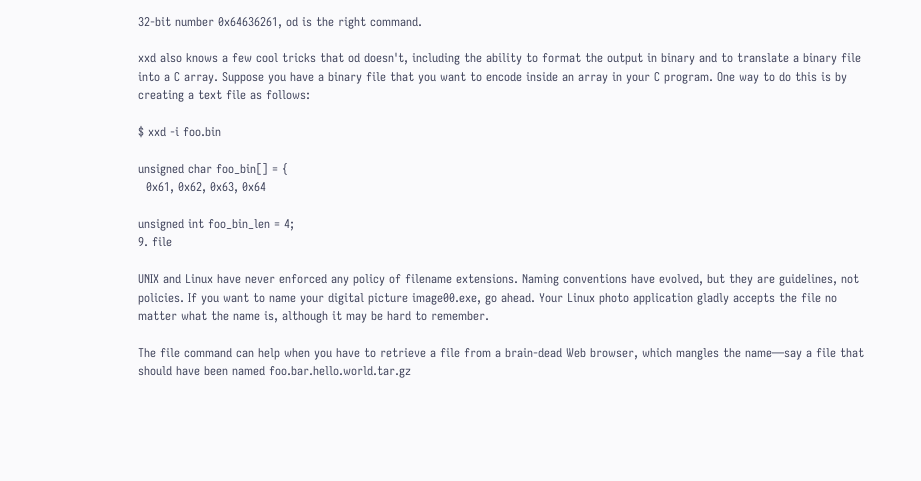32-bit number 0x64636261, od is the right command.

xxd also knows a few cool tricks that od doesn't, including the ability to format the output in binary and to translate a binary file into a C array. Suppose you have a binary file that you want to encode inside an array in your C program. One way to do this is by creating a text file as follows:

$ xxd -i foo.bin

unsigned char foo_bin[] = {
  0x61, 0x62, 0x63, 0x64

unsigned int foo_bin_len = 4;
9. file

UNIX and Linux have never enforced any policy of filename extensions. Naming conventions have evolved, but they are guidelines, not policies. If you want to name your digital picture image00.exe, go ahead. Your Linux photo application gladly accepts the file no matter what the name is, although it may be hard to remember.

The file command can help when you have to retrieve a file from a brain-dead Web browser, which mangles the name—say a file that should have been named foo.bar.hello.world.tar.gz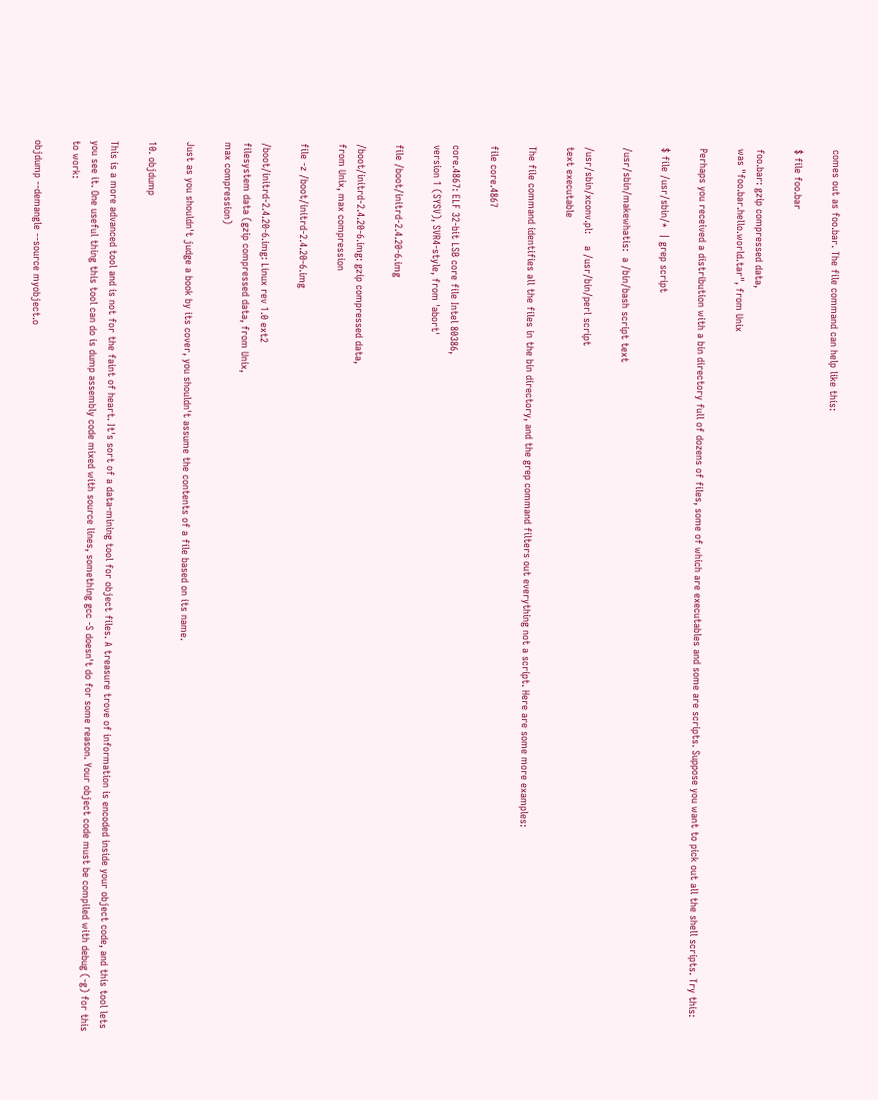comes out as foo.bar. The file command can help like this:

$ file foo.bar

foo.bar: gzip compressed data,
was "foo.bar.hello.world.tar", from Unix

Perhaps you received a distribution with a bin directory full of dozens of files, some of which are executables and some are scripts. Suppose you want to pick out all the shell scripts. Try this:

$ file /usr/sbin/*  | grep script

/usr/sbin/makewhatis:  a /bin/bash script text

/usr/sbin/xconv.pl:    a /usr/bin/perl script
text executable

The file command identifies all the files in the bin directory, and the grep command filters out everything not a script. Here are some more examples:

file core.4867

core.4867: ELF 32-bit LSB core file Intel 80386,
version 1 (SYSV), SVR4-style, from 'abort'

file /boot/initrd-2.4.20-6.img

/boot/initrd-2.4.20-6.img: gzip compressed data,
from Unix, max compression

file -z /boot/initrd-2.4.20-6.img

/boot/initrd-2.4.20-6.img: Linux rev 1.0 ext2
filesystem data (gzip compressed data, from Unix,
max compression)

Just as you shouldn't judge a book by its cover, you shouldn't assume the contents of a file based on its name.

10. objdump

This is a more advanced tool and is not for the faint of heart. It's sort of a data-mining tool for object files. A treasure trove of information is encoded inside your object code, and this tool lets you see it. One useful thing this tool can do is dump assembly code mixed with source lines, something gcc -S doesn't do for some reason. Your object code must be compiled with debug (-g) for this to work:

objdump --demangle --source myobject.o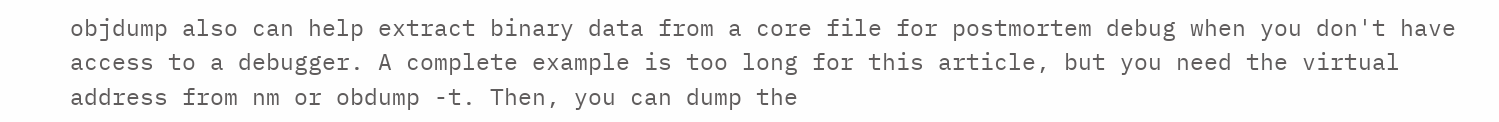objdump also can help extract binary data from a core file for postmortem debug when you don't have access to a debugger. A complete example is too long for this article, but you need the virtual address from nm or obdump -t. Then, you can dump the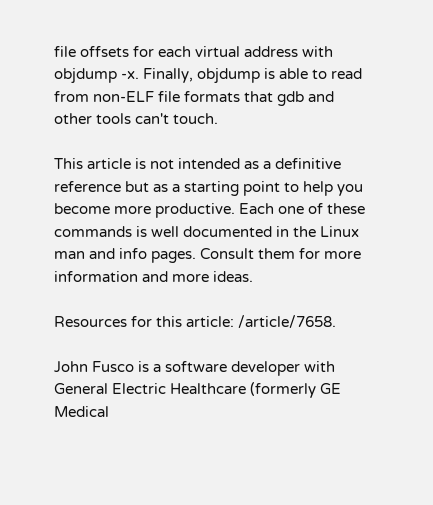file offsets for each virtual address with objdump -x. Finally, objdump is able to read from non-ELF file formats that gdb and other tools can't touch.

This article is not intended as a definitive reference but as a starting point to help you become more productive. Each one of these commands is well documented in the Linux man and info pages. Consult them for more information and more ideas.

Resources for this article: /article/7658.

John Fusco is a software developer with General Electric Healthcare (formerly GE Medical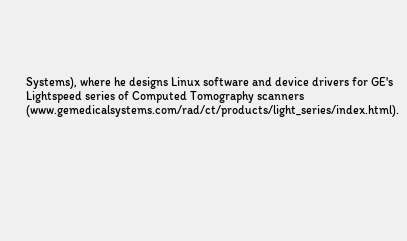Systems), where he designs Linux software and device drivers for GE's Lightspeed series of Computed Tomography scanners (www.gemedicalsystems.com/rad/ct/products/light_series/index.html).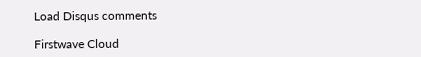Load Disqus comments

Firstwave Cloud